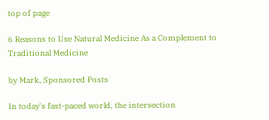top of page

6 Reasons to Use Natural Medicine As a Complement to Traditional Medicine

by Mark, Sponsored Posts

In today's fast-paced world, the intersection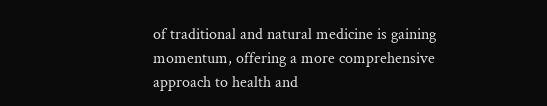of traditional and natural medicine is gaining momentum, offering a more comprehensive approach to health and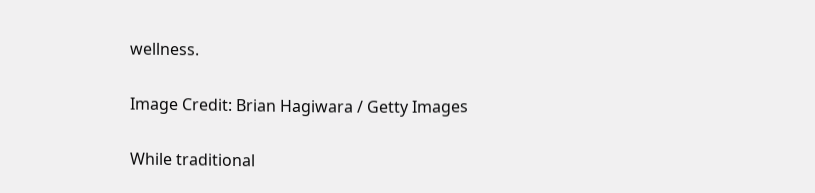wellness.

Image Credit: Brian Hagiwara / Getty Images

While traditional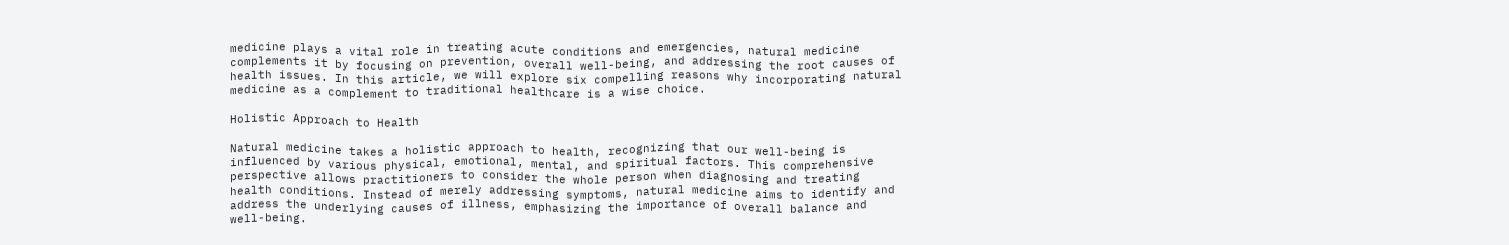medicine plays a vital role in treating acute conditions and emergencies, natural medicine complements it by focusing on prevention, overall well-being, and addressing the root causes of health issues. In this article, we will explore six compelling reasons why incorporating natural medicine as a complement to traditional healthcare is a wise choice.

Holistic Approach to Health

Natural medicine takes a holistic approach to health, recognizing that our well-being is influenced by various physical, emotional, mental, and spiritual factors. This comprehensive perspective allows practitioners to consider the whole person when diagnosing and treating health conditions. Instead of merely addressing symptoms, natural medicine aims to identify and address the underlying causes of illness, emphasizing the importance of overall balance and well-being.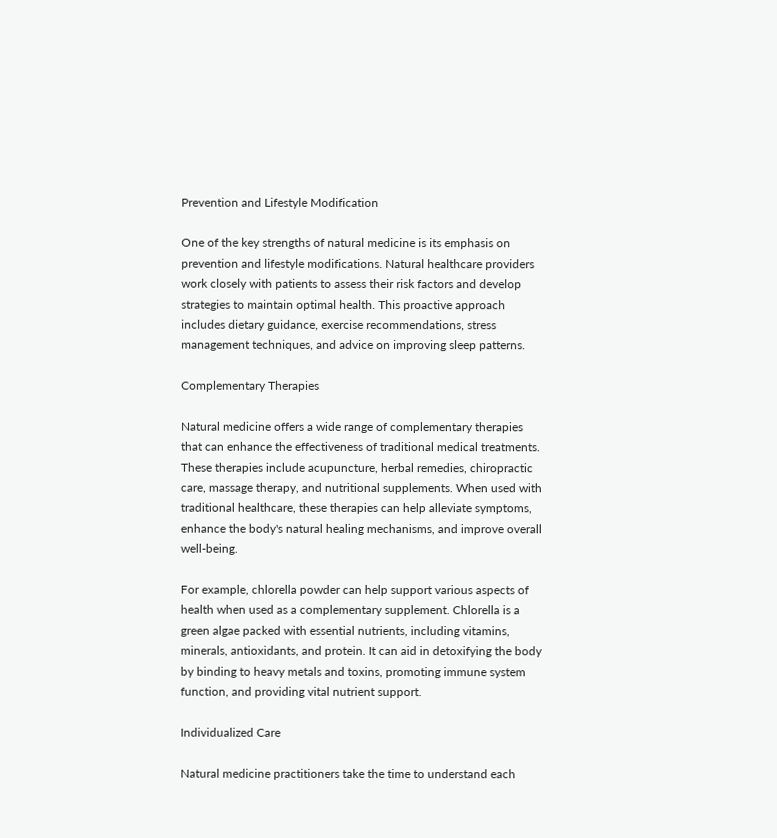Prevention and Lifestyle Modification

One of the key strengths of natural medicine is its emphasis on prevention and lifestyle modifications. Natural healthcare providers work closely with patients to assess their risk factors and develop strategies to maintain optimal health. This proactive approach includes dietary guidance, exercise recommendations, stress management techniques, and advice on improving sleep patterns.

Complementary Therapies

Natural medicine offers a wide range of complementary therapies that can enhance the effectiveness of traditional medical treatments. These therapies include acupuncture, herbal remedies, chiropractic care, massage therapy, and nutritional supplements. When used with traditional healthcare, these therapies can help alleviate symptoms, enhance the body's natural healing mechanisms, and improve overall well-being.

For example, chlorella powder can help support various aspects of health when used as a complementary supplement. Chlorella is a green algae packed with essential nutrients, including vitamins, minerals, antioxidants, and protein. It can aid in detoxifying the body by binding to heavy metals and toxins, promoting immune system function, and providing vital nutrient support.

Individualized Care

Natural medicine practitioners take the time to understand each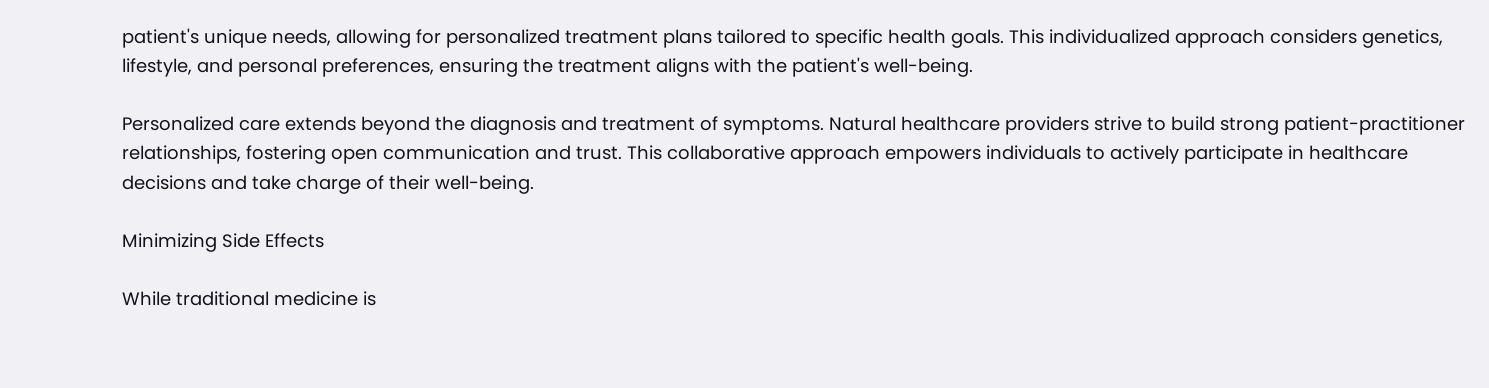patient's unique needs, allowing for personalized treatment plans tailored to specific health goals. This individualized approach considers genetics, lifestyle, and personal preferences, ensuring the treatment aligns with the patient's well-being.

Personalized care extends beyond the diagnosis and treatment of symptoms. Natural healthcare providers strive to build strong patient-practitioner relationships, fostering open communication and trust. This collaborative approach empowers individuals to actively participate in healthcare decisions and take charge of their well-being.

Minimizing Side Effects

While traditional medicine is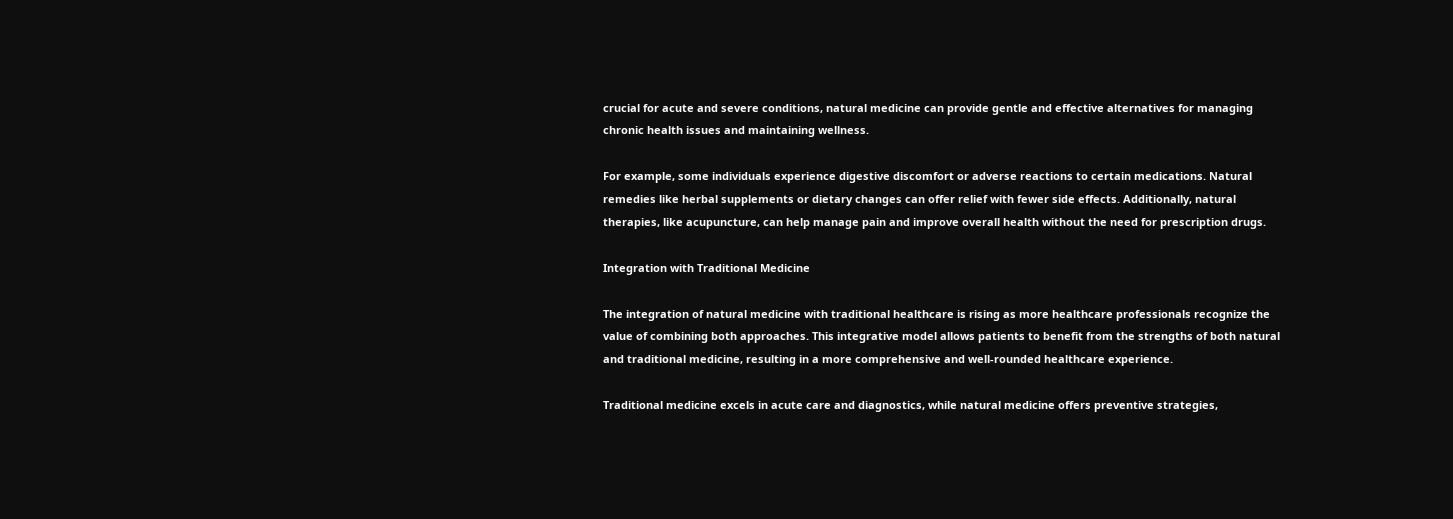crucial for acute and severe conditions, natural medicine can provide gentle and effective alternatives for managing chronic health issues and maintaining wellness.

For example, some individuals experience digestive discomfort or adverse reactions to certain medications. Natural remedies like herbal supplements or dietary changes can offer relief with fewer side effects. Additionally, natural therapies, like acupuncture, can help manage pain and improve overall health without the need for prescription drugs.

Integration with Traditional Medicine

The integration of natural medicine with traditional healthcare is rising as more healthcare professionals recognize the value of combining both approaches. This integrative model allows patients to benefit from the strengths of both natural and traditional medicine, resulting in a more comprehensive and well-rounded healthcare experience.

Traditional medicine excels in acute care and diagnostics, while natural medicine offers preventive strategies,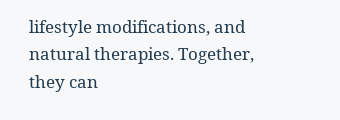lifestyle modifications, and natural therapies. Together, they can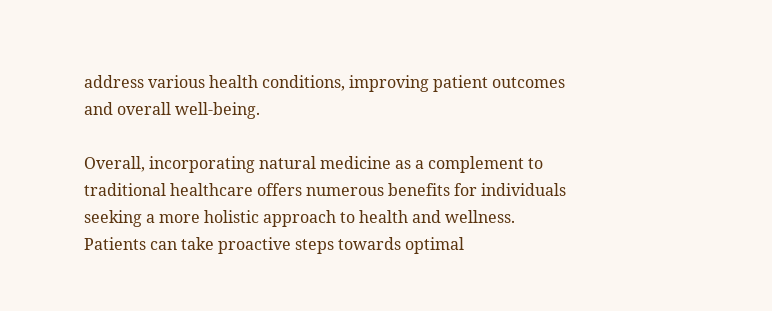address various health conditions, improving patient outcomes and overall well-being.

Overall, incorporating natural medicine as a complement to traditional healthcare offers numerous benefits for individuals seeking a more holistic approach to health and wellness. Patients can take proactive steps towards optimal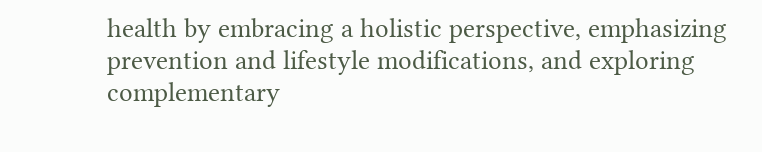health by embracing a holistic perspective, emphasizing prevention and lifestyle modifications, and exploring complementary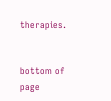therapies.


bottom of page